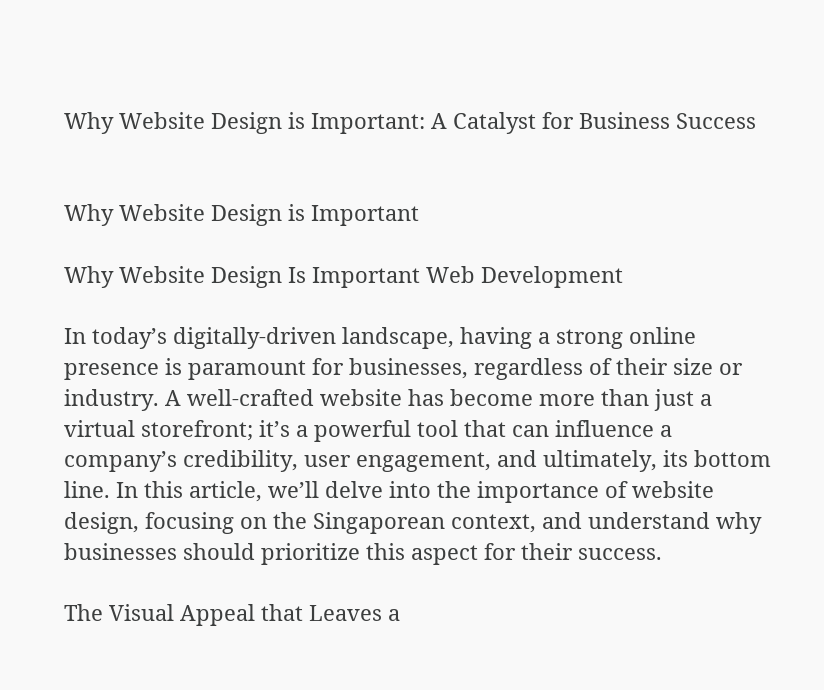Why Website Design is Important: A Catalyst for Business Success


Why Website Design is Important

Why Website Design Is Important Web Development

In today’s digitally-driven landscape, having a strong online presence is paramount for businesses, regardless of their size or industry. A well-crafted website has become more than just a virtual storefront; it’s a powerful tool that can influence a company’s credibility, user engagement, and ultimately, its bottom line. In this article, we’ll delve into the importance of website design, focusing on the Singaporean context, and understand why businesses should prioritize this aspect for their success.

The Visual Appeal that Leaves a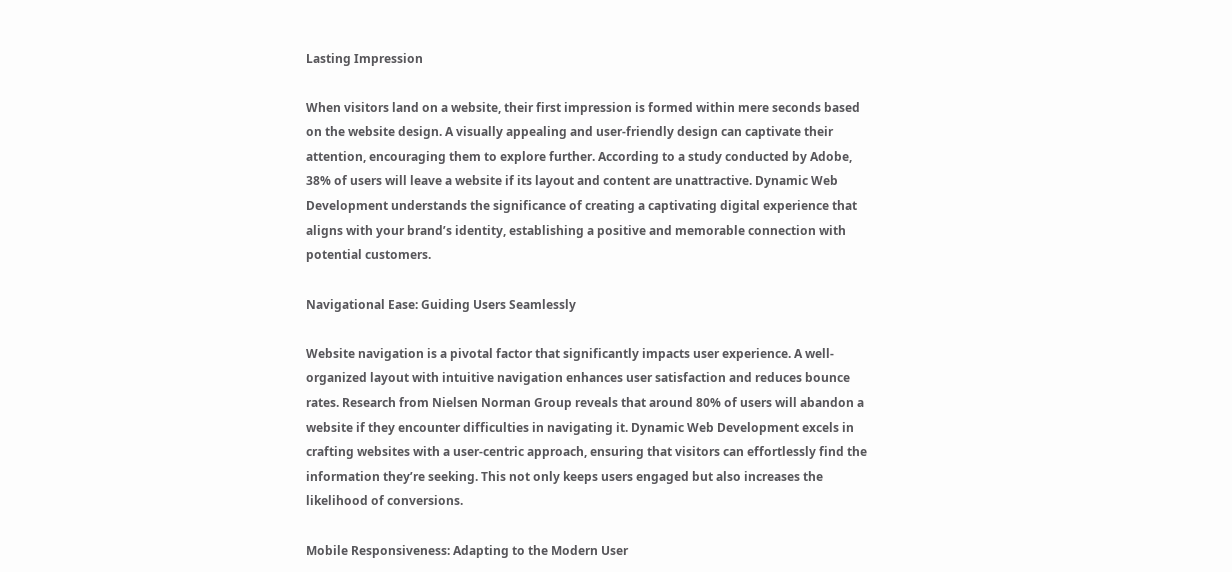Lasting Impression

When visitors land on a website, their first impression is formed within mere seconds based on the website design. A visually appealing and user-friendly design can captivate their attention, encouraging them to explore further. According to a study conducted by Adobe, 38% of users will leave a website if its layout and content are unattractive. Dynamic Web Development understands the significance of creating a captivating digital experience that aligns with your brand’s identity, establishing a positive and memorable connection with potential customers.

Navigational Ease: Guiding Users Seamlessly

Website navigation is a pivotal factor that significantly impacts user experience. A well-organized layout with intuitive navigation enhances user satisfaction and reduces bounce rates. Research from Nielsen Norman Group reveals that around 80% of users will abandon a website if they encounter difficulties in navigating it. Dynamic Web Development excels in crafting websites with a user-centric approach, ensuring that visitors can effortlessly find the information they’re seeking. This not only keeps users engaged but also increases the likelihood of conversions.

Mobile Responsiveness: Adapting to the Modern User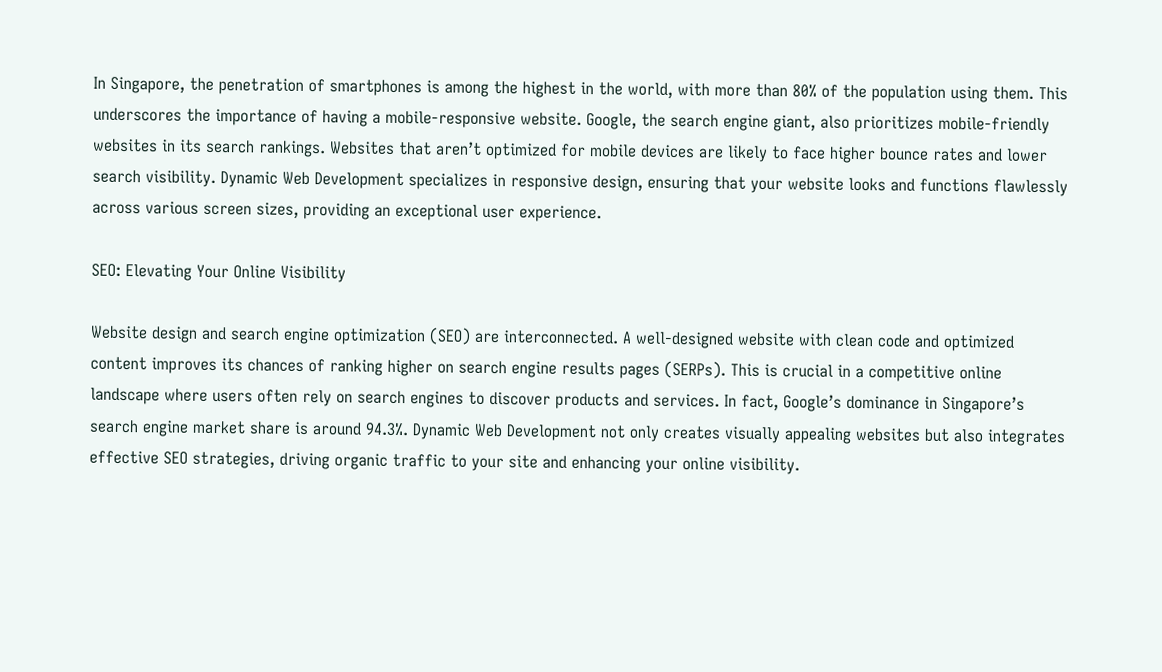In Singapore, the penetration of smartphones is among the highest in the world, with more than 80% of the population using them. This underscores the importance of having a mobile-responsive website. Google, the search engine giant, also prioritizes mobile-friendly websites in its search rankings. Websites that aren’t optimized for mobile devices are likely to face higher bounce rates and lower search visibility. Dynamic Web Development specializes in responsive design, ensuring that your website looks and functions flawlessly across various screen sizes, providing an exceptional user experience.

SEO: Elevating Your Online Visibility

Website design and search engine optimization (SEO) are interconnected. A well-designed website with clean code and optimized content improves its chances of ranking higher on search engine results pages (SERPs). This is crucial in a competitive online landscape where users often rely on search engines to discover products and services. In fact, Google’s dominance in Singapore’s search engine market share is around 94.3%. Dynamic Web Development not only creates visually appealing websites but also integrates effective SEO strategies, driving organic traffic to your site and enhancing your online visibility.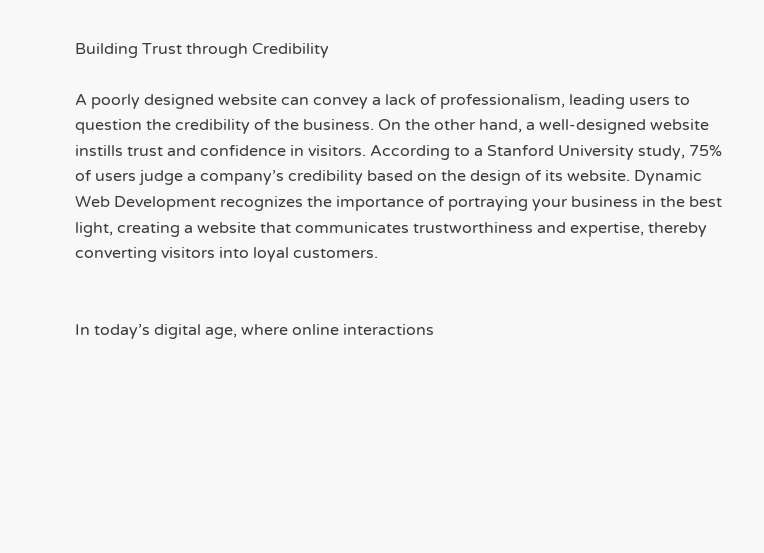Building Trust through Credibility

A poorly designed website can convey a lack of professionalism, leading users to question the credibility of the business. On the other hand, a well-designed website instills trust and confidence in visitors. According to a Stanford University study, 75% of users judge a company’s credibility based on the design of its website. Dynamic Web Development recognizes the importance of portraying your business in the best light, creating a website that communicates trustworthiness and expertise, thereby converting visitors into loyal customers.


In today’s digital age, where online interactions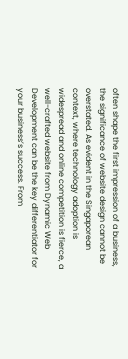often shape the first impression of a business, the significance of website design cannot be overstated. As evident in the Singaporean context, where technology adoption is widespread and online competition is fierce, a well-crafted website from Dynamic Web Development can be the key differentiator for your business’s success. From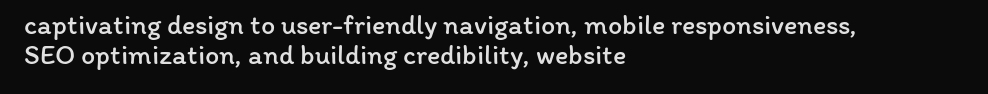captivating design to user-friendly navigation, mobile responsiveness, SEO optimization, and building credibility, website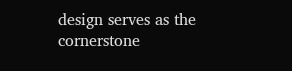design serves as the cornerstone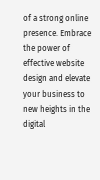of a strong online presence. Embrace the power of effective website design and elevate your business to new heights in the digital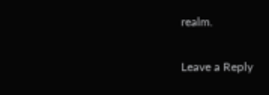realm.

Leave a Reply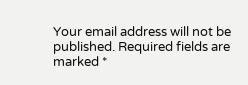Your email address will not be published. Required fields are marked *